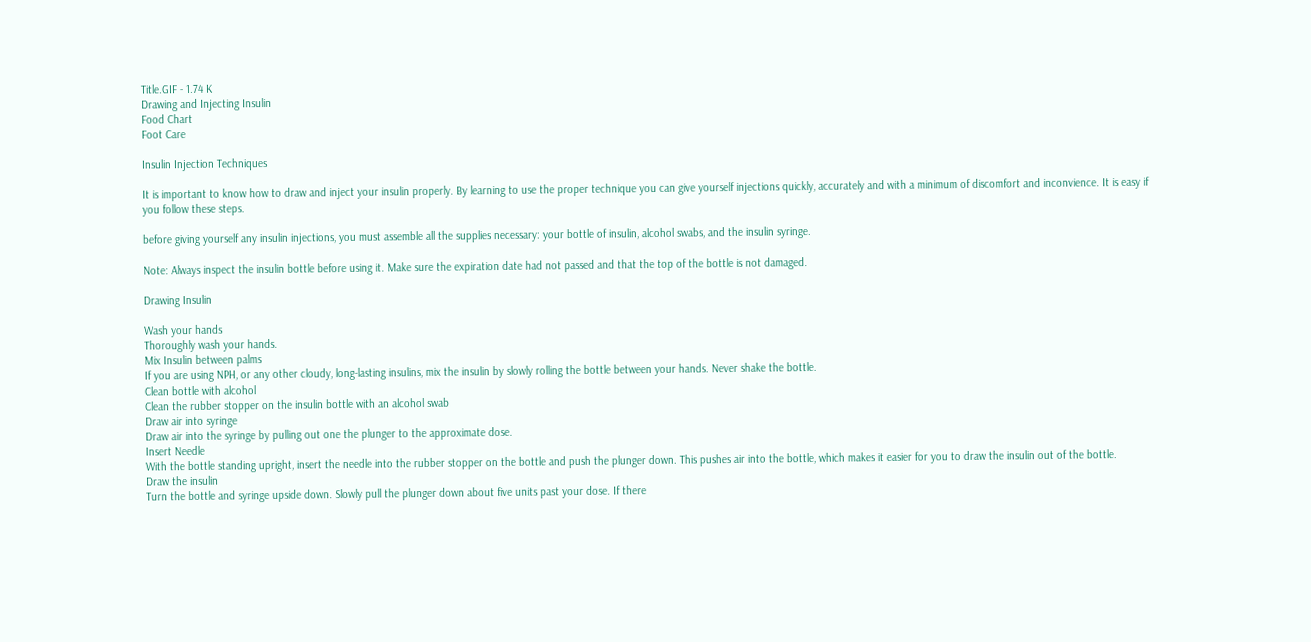Title.GIF - 1.74 K
Drawing and Injecting Insulin
Food Chart
Foot Care

Insulin Injection Techniques

It is important to know how to draw and inject your insulin properly. By learning to use the proper technique you can give yourself injections quickly, accurately and with a minimum of discomfort and inconvience. It is easy if you follow these steps.

before giving yourself any insulin injections, you must assemble all the supplies necessary: your bottle of insulin, alcohol swabs, and the insulin syringe.

Note: Always inspect the insulin bottle before using it. Make sure the expiration date had not passed and that the top of the bottle is not damaged.

Drawing Insulin

Wash your hands
Thoroughly wash your hands.
Mix Insulin between palms
If you are using NPH, or any other cloudy, long-lasting insulins, mix the insulin by slowly rolling the bottle between your hands. Never shake the bottle.
Clean bottle with alcohol
Clean the rubber stopper on the insulin bottle with an alcohol swab
Draw air into syringe
Draw air into the syringe by pulling out one the plunger to the approximate dose.
Insert Needle
With the bottle standing upright, insert the needle into the rubber stopper on the bottle and push the plunger down. This pushes air into the bottle, which makes it easier for you to draw the insulin out of the bottle.
Draw the insulin
Turn the bottle and syringe upside down. Slowly pull the plunger down about five units past your dose. If there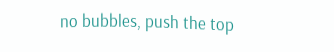no bubbles, push the top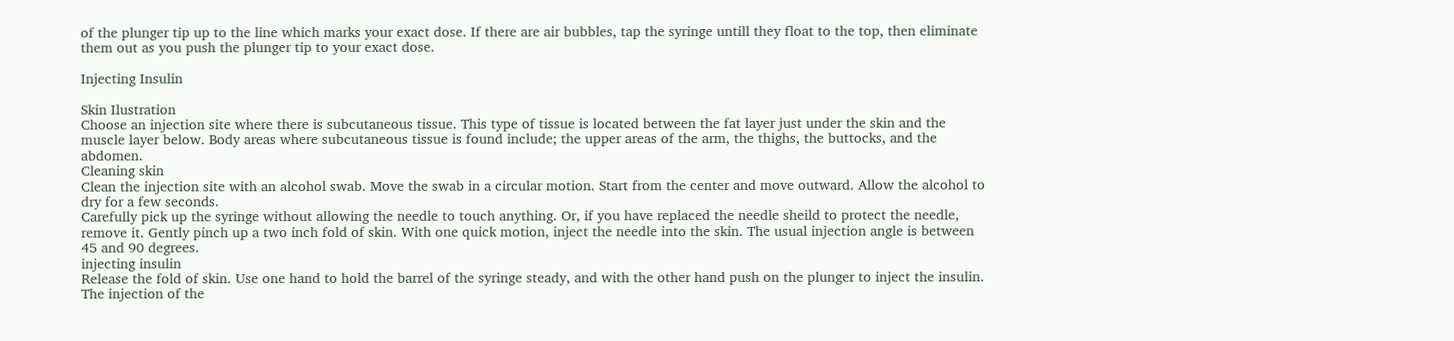of the plunger tip up to the line which marks your exact dose. If there are air bubbles, tap the syringe untill they float to the top, then eliminate them out as you push the plunger tip to your exact dose.

Injecting Insulin

Skin Ilustration
Choose an injection site where there is subcutaneous tissue. This type of tissue is located between the fat layer just under the skin and the muscle layer below. Body areas where subcutaneous tissue is found include; the upper areas of the arm, the thighs, the buttocks, and the abdomen.
Cleaning skin
Clean the injection site with an alcohol swab. Move the swab in a circular motion. Start from the center and move outward. Allow the alcohol to dry for a few seconds.
Carefully pick up the syringe without allowing the needle to touch anything. Or, if you have replaced the needle sheild to protect the needle, remove it. Gently pinch up a two inch fold of skin. With one quick motion, inject the needle into the skin. The usual injection angle is between 45 and 90 degrees.
injecting insulin
Release the fold of skin. Use one hand to hold the barrel of the syringe steady, and with the other hand push on the plunger to inject the insulin. The injection of the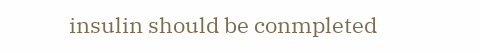insulin should be conmpleted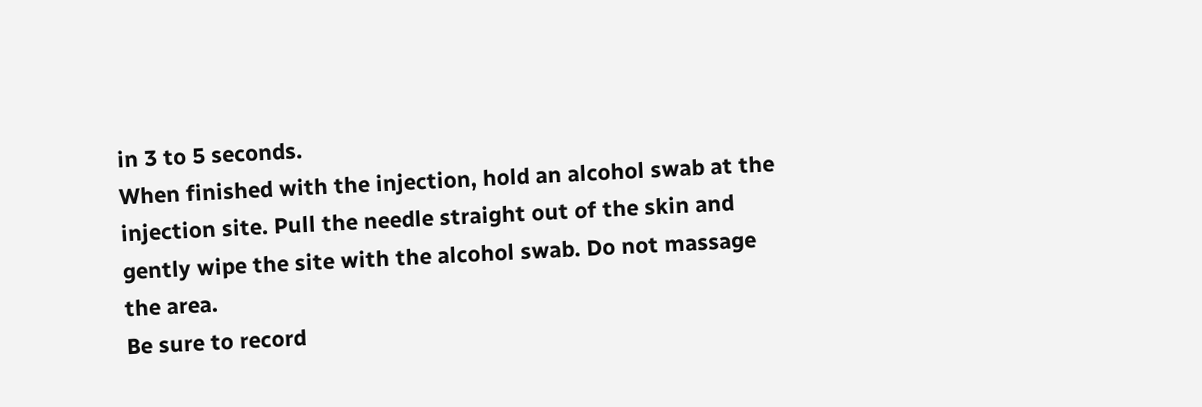in 3 to 5 seconds.
When finished with the injection, hold an alcohol swab at the injection site. Pull the needle straight out of the skin and gently wipe the site with the alcohol swab. Do not massage the area.
Be sure to record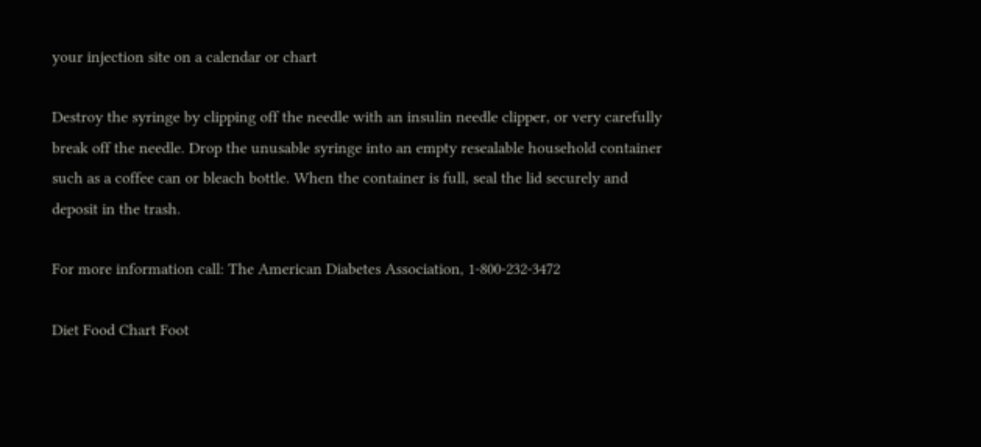your injection site on a calendar or chart

Destroy the syringe by clipping off the needle with an insulin needle clipper, or very carefully break off the needle. Drop the unusable syringe into an empty resealable household container such as a coffee can or bleach bottle. When the container is full, seal the lid securely and deposit in the trash.

For more information call: The American Diabetes Association, 1-800-232-3472

Diet Food Chart Foot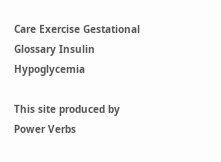Care Exercise Gestational Glossary Insulin Hypoglycemia

This site produced by Power Verbs